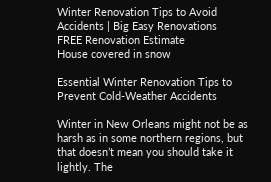Winter Renovation Tips to Avoid Accidents | Big Easy Renovations
FREE Renovation Estimate
House covered in snow

Essential Winter Renovation Tips to Prevent Cold-Weather Accidents

Winter in New Orleans might not be as harsh as in some northern regions, but that doesn’t mean you should take it lightly. The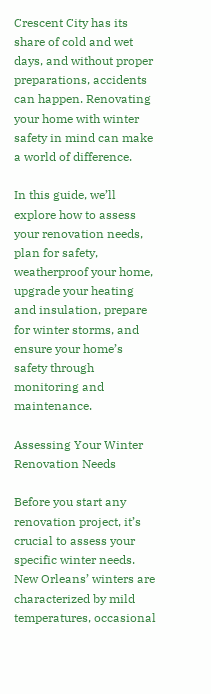Crescent City has its share of cold and wet days, and without proper preparations, accidents can happen. Renovating your home with winter safety in mind can make a world of difference.

In this guide, we’ll explore how to assess your renovation needs, plan for safety, weatherproof your home, upgrade your heating and insulation, prepare for winter storms, and ensure your home’s safety through monitoring and maintenance.

Assessing Your Winter Renovation Needs

Before you start any renovation project, it’s crucial to assess your specific winter needs. New Orleans’ winters are characterized by mild temperatures, occasional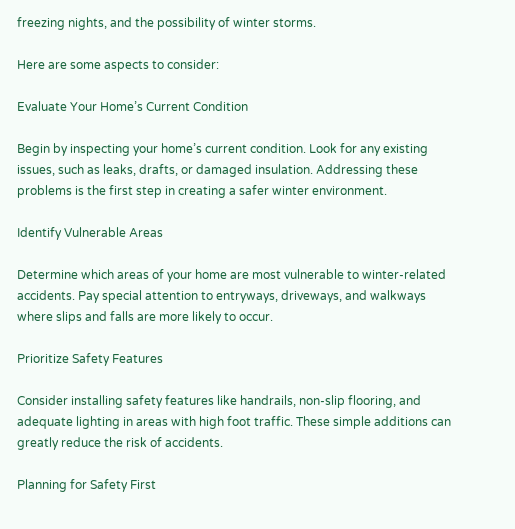freezing nights, and the possibility of winter storms.

Here are some aspects to consider:

Evaluate Your Home’s Current Condition

Begin by inspecting your home’s current condition. Look for any existing issues, such as leaks, drafts, or damaged insulation. Addressing these problems is the first step in creating a safer winter environment.

Identify Vulnerable Areas

Determine which areas of your home are most vulnerable to winter-related accidents. Pay special attention to entryways, driveways, and walkways where slips and falls are more likely to occur.

Prioritize Safety Features

Consider installing safety features like handrails, non-slip flooring, and adequate lighting in areas with high foot traffic. These simple additions can greatly reduce the risk of accidents.

Planning for Safety First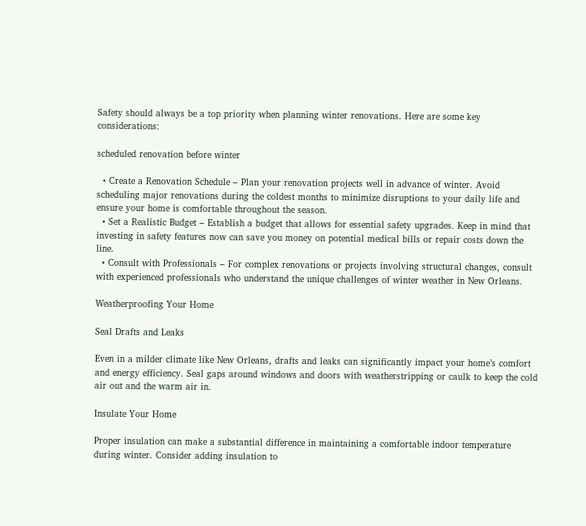Safety should always be a top priority when planning winter renovations. Here are some key considerations:

scheduled renovation before winter

  • Create a Renovation Schedule – Plan your renovation projects well in advance of winter. Avoid scheduling major renovations during the coldest months to minimize disruptions to your daily life and ensure your home is comfortable throughout the season.
  • Set a Realistic Budget – Establish a budget that allows for essential safety upgrades. Keep in mind that investing in safety features now can save you money on potential medical bills or repair costs down the line.
  • Consult with Professionals – For complex renovations or projects involving structural changes, consult with experienced professionals who understand the unique challenges of winter weather in New Orleans.

Weatherproofing Your Home

Seal Drafts and Leaks

Even in a milder climate like New Orleans, drafts and leaks can significantly impact your home’s comfort and energy efficiency. Seal gaps around windows and doors with weatherstripping or caulk to keep the cold air out and the warm air in.

Insulate Your Home

Proper insulation can make a substantial difference in maintaining a comfortable indoor temperature during winter. Consider adding insulation to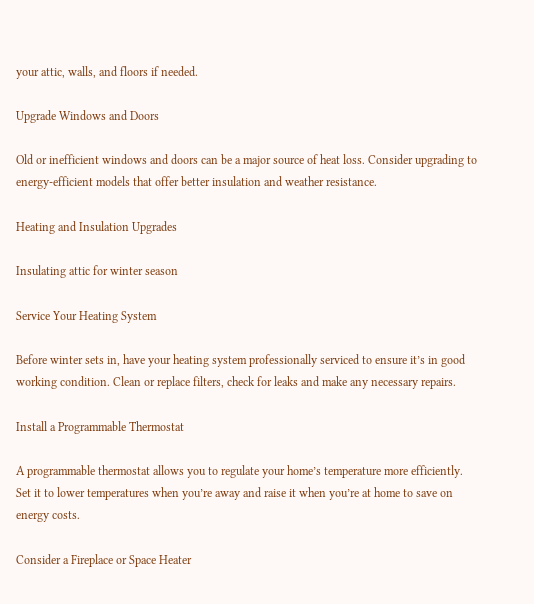your attic, walls, and floors if needed.

Upgrade Windows and Doors

Old or inefficient windows and doors can be a major source of heat loss. Consider upgrading to energy-efficient models that offer better insulation and weather resistance.

Heating and Insulation Upgrades

Insulating attic for winter season

Service Your Heating System

Before winter sets in, have your heating system professionally serviced to ensure it’s in good working condition. Clean or replace filters, check for leaks and make any necessary repairs.

Install a Programmable Thermostat

A programmable thermostat allows you to regulate your home’s temperature more efficiently. Set it to lower temperatures when you’re away and raise it when you’re at home to save on energy costs.

Consider a Fireplace or Space Heater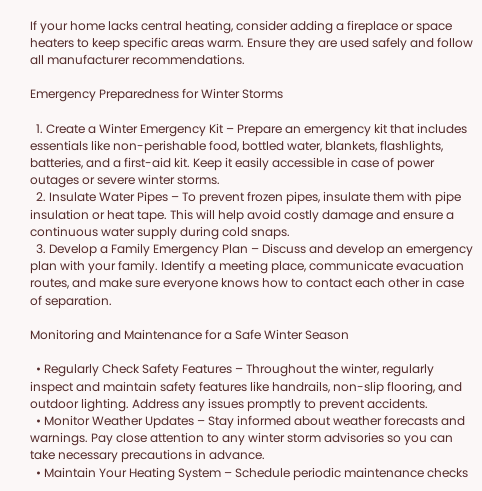If your home lacks central heating, consider adding a fireplace or space heaters to keep specific areas warm. Ensure they are used safely and follow all manufacturer recommendations.

Emergency Preparedness for Winter Storms

  1. Create a Winter Emergency Kit – Prepare an emergency kit that includes essentials like non-perishable food, bottled water, blankets, flashlights, batteries, and a first-aid kit. Keep it easily accessible in case of power outages or severe winter storms.
  2. Insulate Water Pipes – To prevent frozen pipes, insulate them with pipe insulation or heat tape. This will help avoid costly damage and ensure a continuous water supply during cold snaps.
  3. Develop a Family Emergency Plan – Discuss and develop an emergency plan with your family. Identify a meeting place, communicate evacuation routes, and make sure everyone knows how to contact each other in case of separation.

Monitoring and Maintenance for a Safe Winter Season

  • Regularly Check Safety Features – Throughout the winter, regularly inspect and maintain safety features like handrails, non-slip flooring, and outdoor lighting. Address any issues promptly to prevent accidents.
  • Monitor Weather Updates – Stay informed about weather forecasts and warnings. Pay close attention to any winter storm advisories so you can take necessary precautions in advance.
  • Maintain Your Heating System – Schedule periodic maintenance checks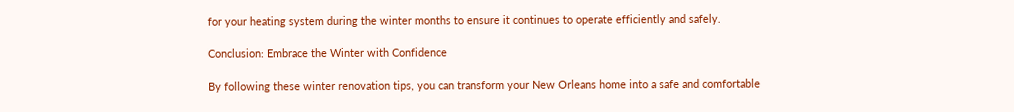for your heating system during the winter months to ensure it continues to operate efficiently and safely.

Conclusion: Embrace the Winter with Confidence

By following these winter renovation tips, you can transform your New Orleans home into a safe and comfortable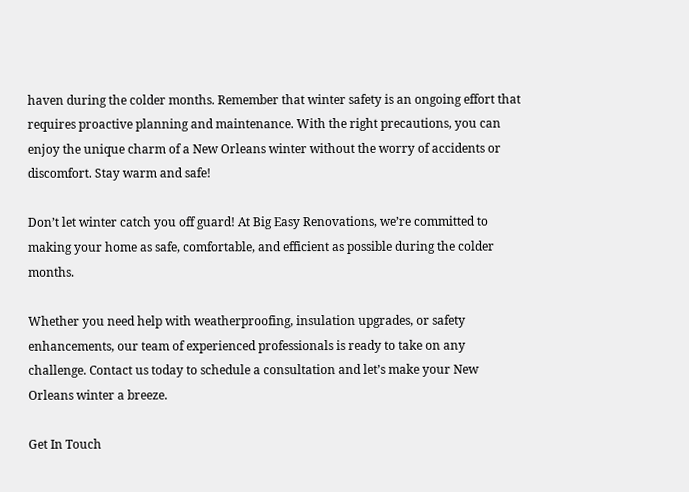haven during the colder months. Remember that winter safety is an ongoing effort that requires proactive planning and maintenance. With the right precautions, you can enjoy the unique charm of a New Orleans winter without the worry of accidents or discomfort. Stay warm and safe!

Don’t let winter catch you off guard! At Big Easy Renovations, we’re committed to making your home as safe, comfortable, and efficient as possible during the colder months.

Whether you need help with weatherproofing, insulation upgrades, or safety enhancements, our team of experienced professionals is ready to take on any challenge. Contact us today to schedule a consultation and let’s make your New Orleans winter a breeze.

Get In Touch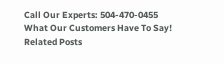Call Our Experts: 504-470-0455
What Our Customers Have To Say!
Related Posts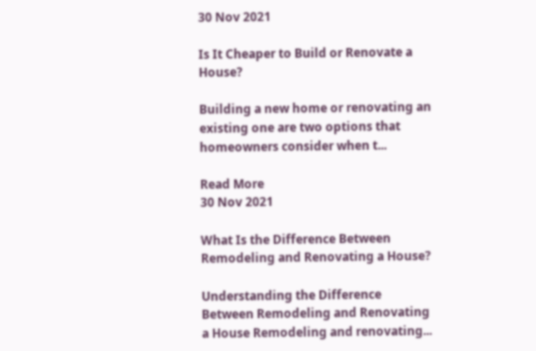30 Nov 2021

Is It Cheaper to Build or Renovate a House?

Building a new home or renovating an existing one are two options that homeowners consider when t...

Read More
30 Nov 2021

What Is the Difference Between Remodeling and Renovating a House?

Understanding the Difference Between Remodeling and Renovating a House Remodeling and renovating...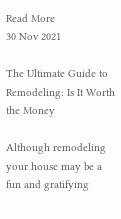Read More
30 Nov 2021

The Ultimate Guide to Remodeling: Is It Worth the Money

Although remodeling your house may be a fun and gratifying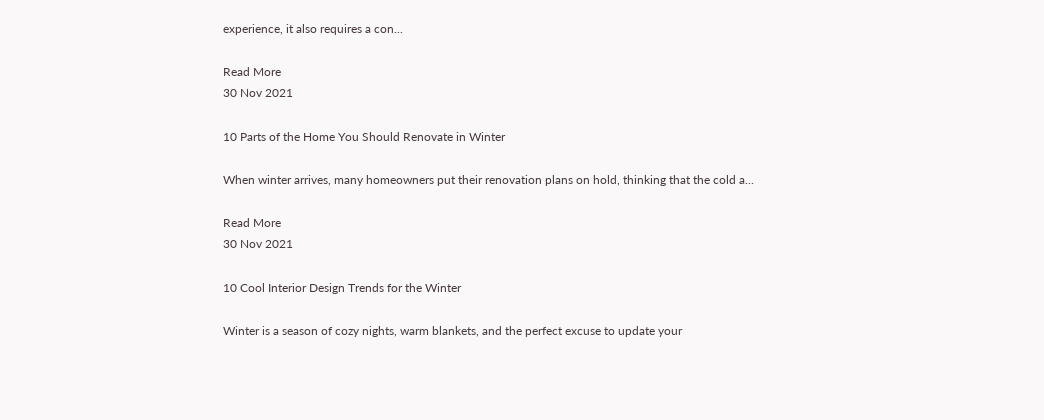experience, it also requires a con...

Read More
30 Nov 2021

10 Parts of the Home You Should Renovate in Winter

When winter arrives, many homeowners put their renovation plans on hold, thinking that the cold a...

Read More
30 Nov 2021

10 Cool Interior Design Trends for the Winter

Winter is a season of cozy nights, warm blankets, and the perfect excuse to update your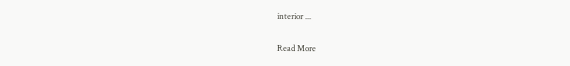interior ...

Read More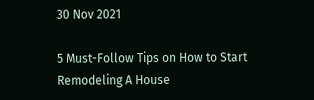30 Nov 2021

5 Must-Follow Tips on How to Start Remodeling A House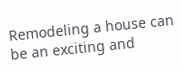Remodeling a house can be an exciting and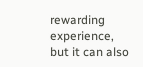rewarding experience, but it can also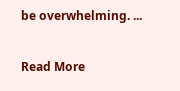be overwhelming. ...

Read More